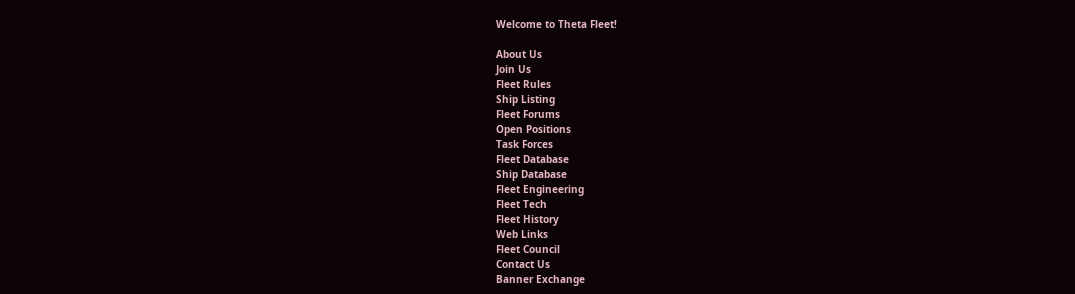Welcome to Theta Fleet!

About Us
Join Us
Fleet Rules
Ship Listing
Fleet Forums
Open Positions
Task Forces
Fleet Database
Ship Database
Fleet Engineering
Fleet Tech
Fleet History
Web Links
Fleet Council
Contact Us
Banner Exchange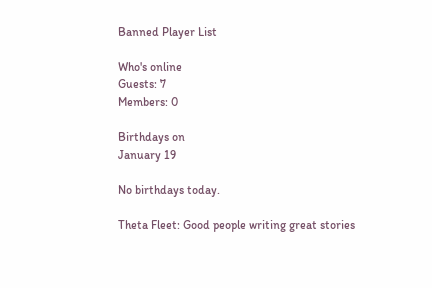Banned Player List

Who's online
Guests: 7
Members: 0

Birthdays on
January 19

No birthdays today.

Theta Fleet: Good people writing great stories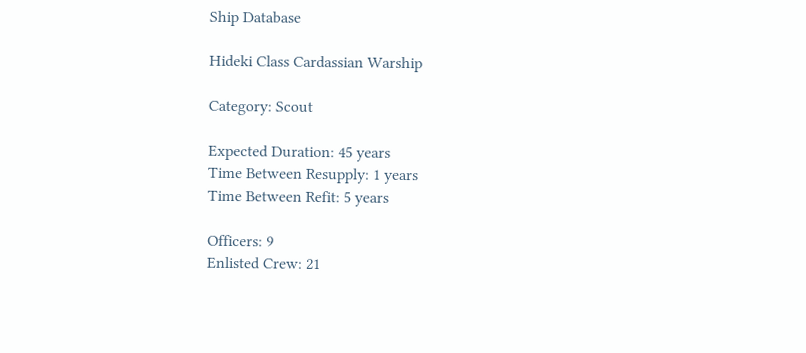Ship Database

Hideki Class Cardassian Warship

Category: Scout

Expected Duration: 45 years
Time Between Resupply: 1 years
Time Between Refit: 5 years

Officers: 9
Enlisted Crew: 21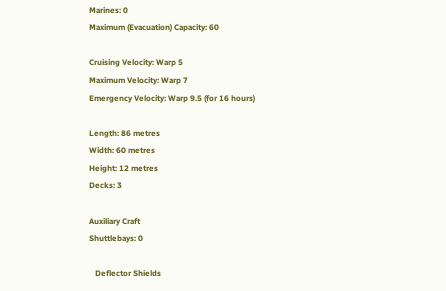Marines: 0
Maximum (Evacuation) Capacity: 60

Cruising Velocity: Warp 5
Maximum Velocity: Warp 7
Emergency Velocity: Warp 9.5 (for 16 hours)

Length: 86 metres
Width: 60 metres
Height: 12 metres
Decks: 3

Auxiliary Craft
Shuttlebays: 0

   Deflector Shields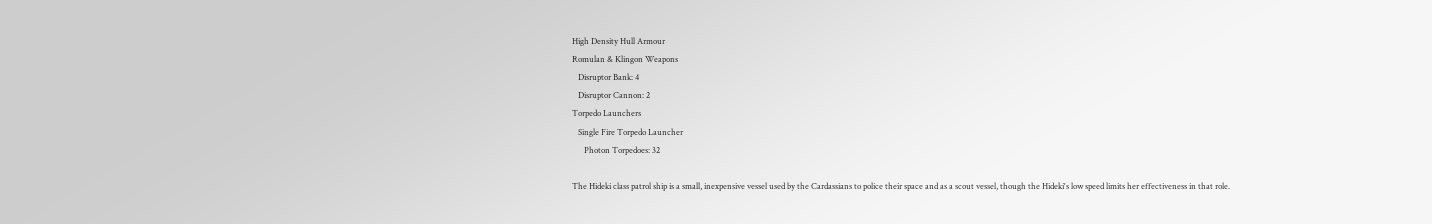High Density Hull Armour
Romulan & Klingon Weapons
   Disruptor Bank: 4
   Disruptor Cannon: 2
Torpedo Launchers
   Single Fire Torpedo Launcher
      Photon Torpedoes: 32

The Hideki class patrol ship is a small, inexpensive vessel used by the Cardassians to police their space and as a scout vessel, though the Hideki's low speed limits her effectiveness in that role.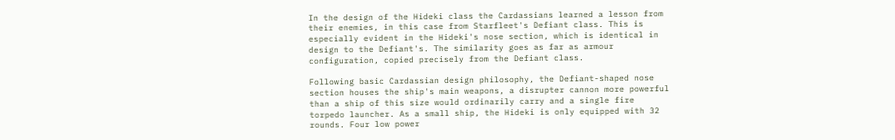In the design of the Hideki class the Cardassians learned a lesson from their enemies, in this case from Starfleet's Defiant class. This is especially evident in the Hideki's nose section, which is identical in design to the Defiant's. The similarity goes as far as armour configuration, copied precisely from the Defiant class.

Following basic Cardassian design philosophy, the Defiant-shaped nose section houses the ship's main weapons, a disrupter cannon more powerful than a ship of this size would ordinarily carry and a single fire torpedo launcher. As a small ship, the Hideki is only equipped with 32 rounds. Four low power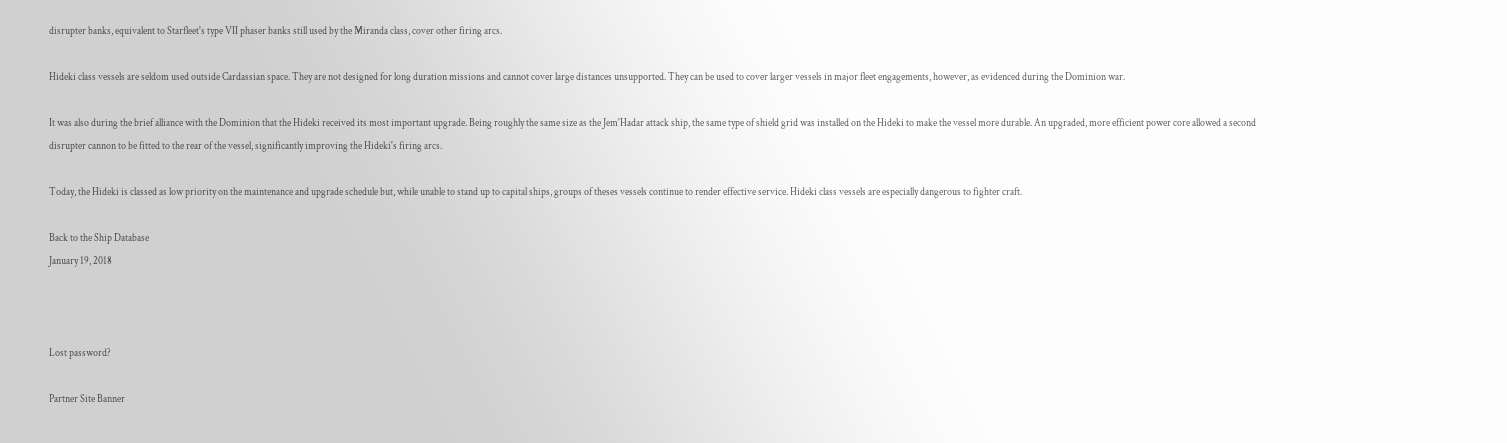disrupter banks, equivalent to Starfleet's type VII phaser banks still used by the Miranda class, cover other firing arcs.

Hideki class vessels are seldom used outside Cardassian space. They are not designed for long duration missions and cannot cover large distances unsupported. They can be used to cover larger vessels in major fleet engagements, however, as evidenced during the Dominion war.

It was also during the brief alliance with the Dominion that the Hideki received its most important upgrade. Being roughly the same size as the Jem'Hadar attack ship, the same type of shield grid was installed on the Hideki to make the vessel more durable. An upgraded, more efficient power core allowed a second disrupter cannon to be fitted to the rear of the vessel, significantly improving the Hideki's firing arcs.

Today, the Hideki is classed as low priority on the maintenance and upgrade schedule but, while unable to stand up to capital ships, groups of theses vessels continue to render effective service. Hideki class vessels are especially dangerous to fighter craft.

Back to the Ship Database
January 19, 2018



Lost password?

Partner Site Banner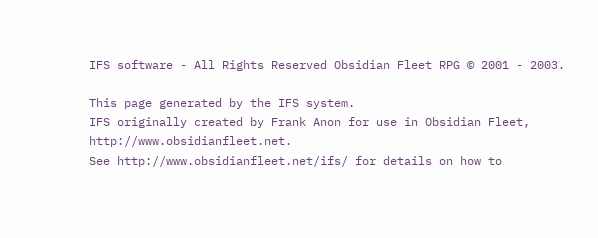IFS software - All Rights Reserved Obsidian Fleet RPG © 2001 - 2003.

This page generated by the IFS system.
IFS originally created by Frank Anon for use in Obsidian Fleet, http://www.obsidianfleet.net.
See http://www.obsidianfleet.net/ifs/ for details on how to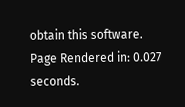obtain this software.
Page Rendered in: 0.027 seconds.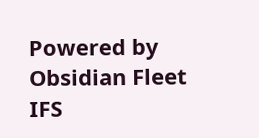Powered by Obsidian Fleet IFS